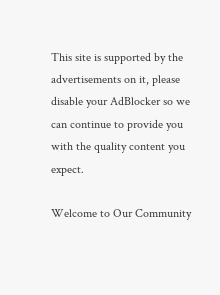This site is supported by the advertisements on it, please disable your AdBlocker so we can continue to provide you with the quality content you expect.

Welcome to Our Community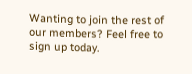Wanting to join the rest of our members? Feel free to sign up today.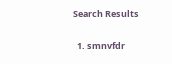Search Results

  1. smnvfdr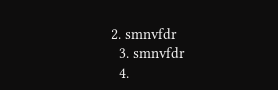2. smnvfdr
  3. smnvfdr
  4.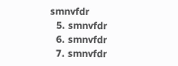smnvfdr
  5. smnvfdr
  6. smnvfdr
  7. smnvfdr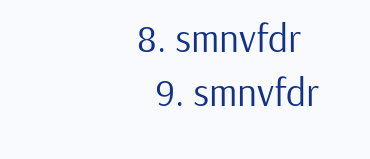8. smnvfdr
  9. smnvfdr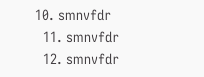10. smnvfdr
  11. smnvfdr
  12. smnvfdr